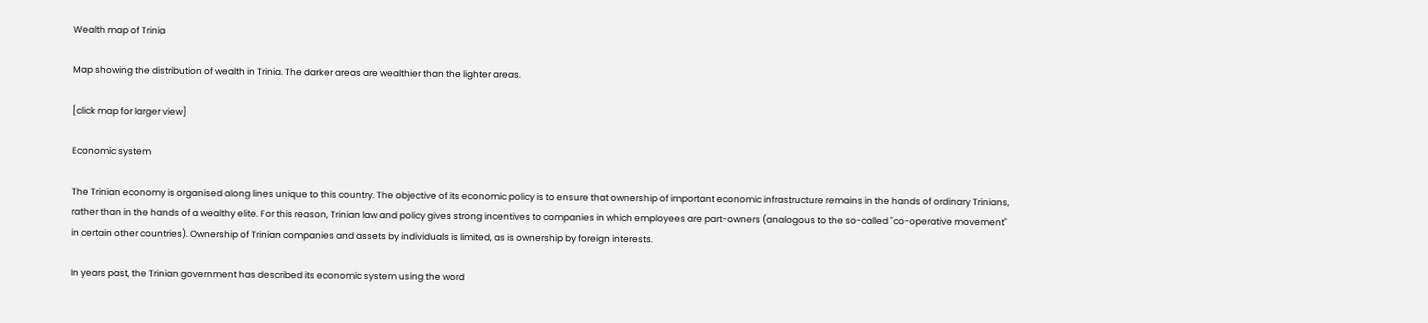Wealth map of Trinia

Map showing the distribution of wealth in Trinia. The darker areas are wealthier than the lighter areas.

[click map for larger view]

Economic system

The Trinian economy is organised along lines unique to this country. The objective of its economic policy is to ensure that ownership of important economic infrastructure remains in the hands of ordinary Trinians, rather than in the hands of a wealthy elite. For this reason, Trinian law and policy gives strong incentives to companies in which employees are part-owners (analogous to the so-called "co-operative movement" in certain other countries). Ownership of Trinian companies and assets by individuals is limited, as is ownership by foreign interests.

In years past, the Trinian government has described its economic system using the word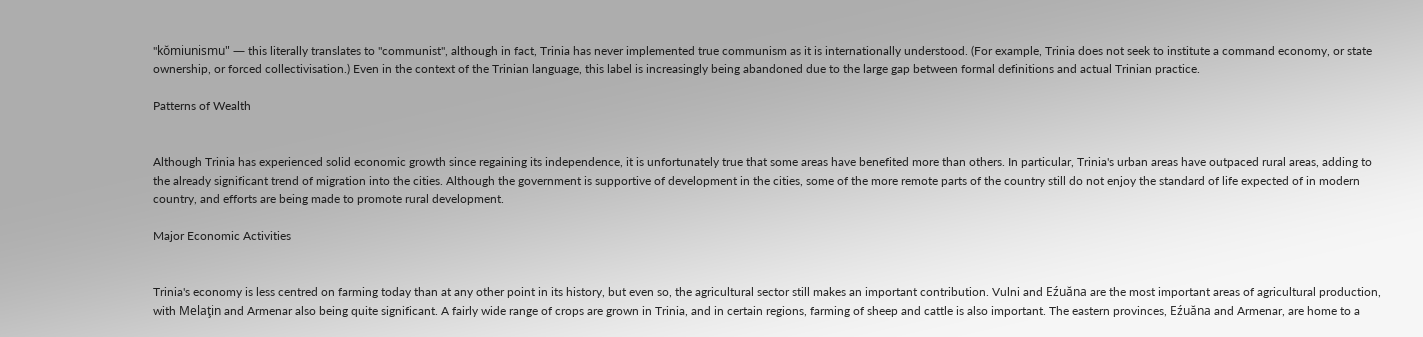"kŏmiunismu" — this literally translates to "communist", although in fact, Trinia has never implemented true communism as it is internationally understood. (For example, Trinia does not seek to institute a command economy, or state ownership, or forced collectivisation.) Even in the context of the Trinian language, this label is increasingly being abandoned due to the large gap between formal definitions and actual Trinian practice.

Patterns of Wealth


Although Trinia has experienced solid economic growth since regaining its independence, it is unfortunately true that some areas have benefited more than others. In particular, Trinia's urban areas have outpaced rural areas, adding to the already significant trend of migration into the cities. Although the government is supportive of development in the cities, some of the more remote parts of the country still do not enjoy the standard of life expected of in modern country, and efforts are being made to promote rural development.

Major Economic Activities


Trinia's economy is less centred on farming today than at any other point in its history, but even so, the agricultural sector still makes an important contribution. Vulni and Eźuăna are the most important areas of agricultural production, with Melaţin and Armenar also being quite significant. A fairly wide range of crops are grown in Trinia, and in certain regions, farming of sheep and cattle is also important. The eastern provinces, Eźuăna and Armenar, are home to a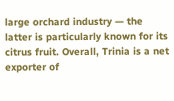large orchard industry — the latter is particularly known for its citrus fruit. Overall, Trinia is a net exporter of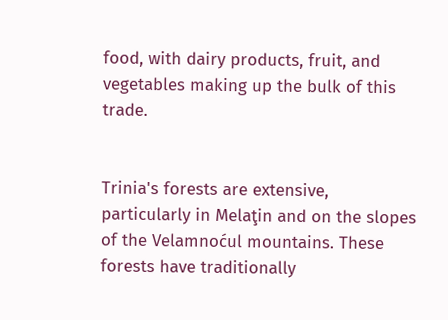food, with dairy products, fruit, and vegetables making up the bulk of this trade.


Trinia's forests are extensive, particularly in Melaţin and on the slopes of the Velamnoćul mountains. These forests have traditionally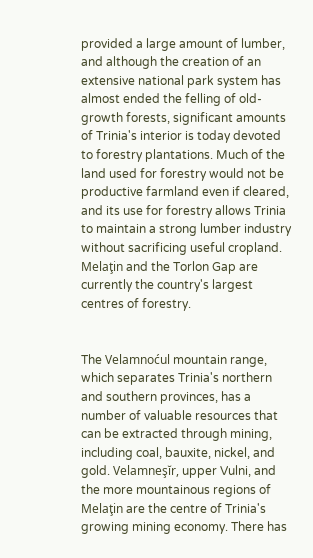provided a large amount of lumber, and although the creation of an extensive national park system has almost ended the felling of old-growth forests, significant amounts of Trinia's interior is today devoted to forestry plantations. Much of the land used for forestry would not be productive farmland even if cleared, and its use for forestry allows Trinia to maintain a strong lumber industry without sacrificing useful cropland. Melaţin and the Torlon Gap are currently the country's largest centres of forestry.


The Velamnoćul mountain range, which separates Trinia's northern and southern provinces, has a number of valuable resources that can be extracted through mining, including coal, bauxite, nickel, and gold. Velamneşĭr, upper Vulni, and the more mountainous regions of Melaţin are the centre of Trinia's growing mining economy. There has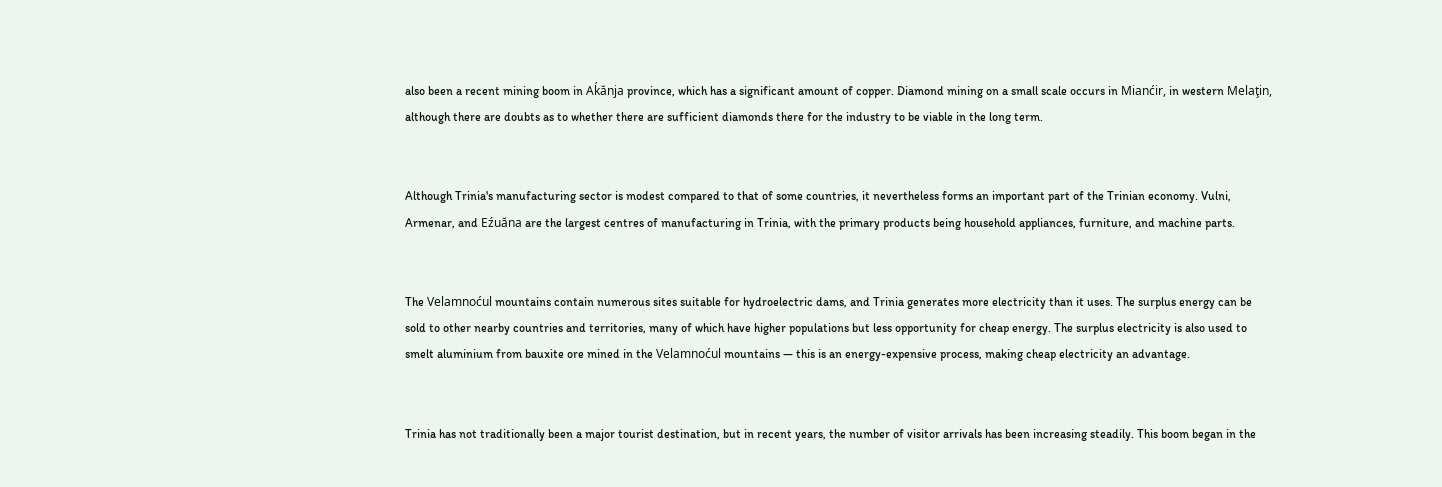also been a recent mining boom in Aḱănja province, which has a significant amount of copper. Diamond mining on a small scale occurs in Mianćir, in western Melaţin, although there are doubts as to whether there are sufficient diamonds there for the industry to be viable in the long term.


Although Trinia's manufacturing sector is modest compared to that of some countries, it nevertheless forms an important part of the Trinian economy. Vulni, Armenar, and Eźuăna are the largest centres of manufacturing in Trinia, with the primary products being household appliances, furniture, and machine parts.


The Velamnoćul mountains contain numerous sites suitable for hydroelectric dams, and Trinia generates more electricity than it uses. The surplus energy can be sold to other nearby countries and territories, many of which have higher populations but less opportunity for cheap energy. The surplus electricity is also used to smelt aluminium from bauxite ore mined in the Velamnoćul mountains — this is an energy-expensive process, making cheap electricity an advantage.


Trinia has not traditionally been a major tourist destination, but in recent years, the number of visitor arrivals has been increasing steadily. This boom began in the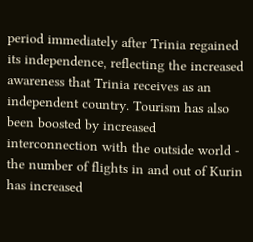period immediately after Trinia regained its independence, reflecting the increased awareness that Trinia receives as an independent country. Tourism has also been boosted by increased interconnection with the outside world - the number of flights in and out of Kurin has increased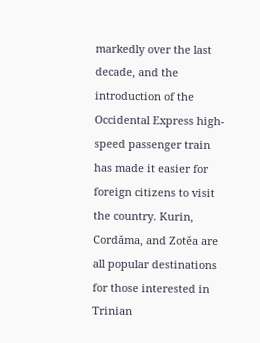markedly over the last decade, and the introduction of the Occidental Express high-speed passenger train has made it easier for foreign citizens to visit the country. Kurin, Cordăma, and Zotĕa are all popular destinations for those interested in Trinian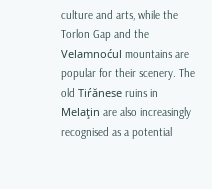culture and arts, while the Torlon Gap and the Velamnoćul mountains are popular for their scenery. The old Tiŕănese ruins in Melaţin are also increasingly recognised as a potential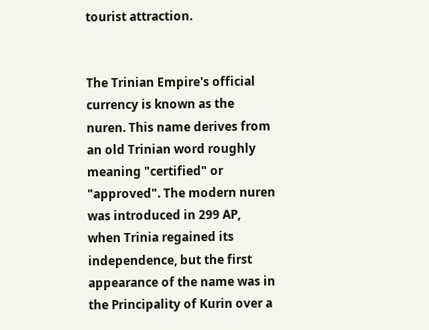tourist attraction.


The Trinian Empire's official currency is known as the nuren. This name derives from an old Trinian word roughly meaning "certified" or "approved". The modern nuren was introduced in 299 AP, when Trinia regained its independence, but the first appearance of the name was in the Principality of Kurin over a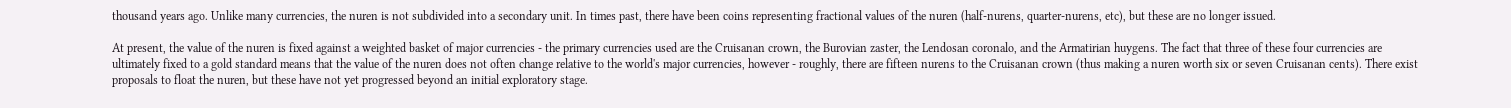thousand years ago. Unlike many currencies, the nuren is not subdivided into a secondary unit. In times past, there have been coins representing fractional values of the nuren (half-nurens, quarter-nurens, etc), but these are no longer issued.

At present, the value of the nuren is fixed against a weighted basket of major currencies - the primary currencies used are the Cruisanan crown, the Burovian zaster, the Lendosan coronalo, and the Armatirian huygens. The fact that three of these four currencies are ultimately fixed to a gold standard means that the value of the nuren does not often change relative to the world's major currencies, however - roughly, there are fifteen nurens to the Cruisanan crown (thus making a nuren worth six or seven Cruisanan cents). There exist proposals to float the nuren, but these have not yet progressed beyond an initial exploratory stage.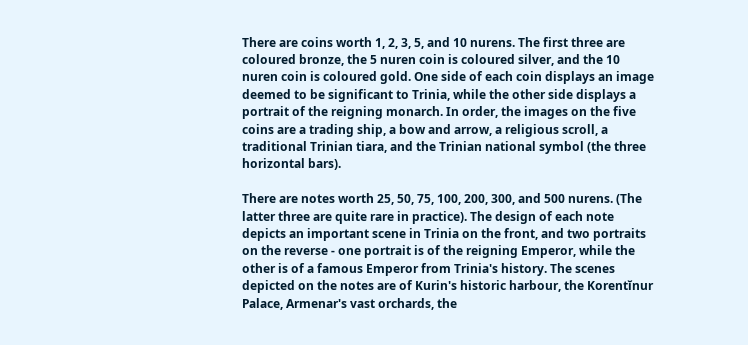There are coins worth 1, 2, 3, 5, and 10 nurens. The first three are coloured bronze, the 5 nuren coin is coloured silver, and the 10 nuren coin is coloured gold. One side of each coin displays an image deemed to be significant to Trinia, while the other side displays a portrait of the reigning monarch. In order, the images on the five coins are a trading ship, a bow and arrow, a religious scroll, a traditional Trinian tiara, and the Trinian national symbol (the three horizontal bars).

There are notes worth 25, 50, 75, 100, 200, 300, and 500 nurens. (The latter three are quite rare in practice). The design of each note depicts an important scene in Trinia on the front, and two portraits on the reverse - one portrait is of the reigning Emperor, while the other is of a famous Emperor from Trinia's history. The scenes depicted on the notes are of Kurin's historic harbour, the Korentĭnur Palace, Armenar's vast orchards, the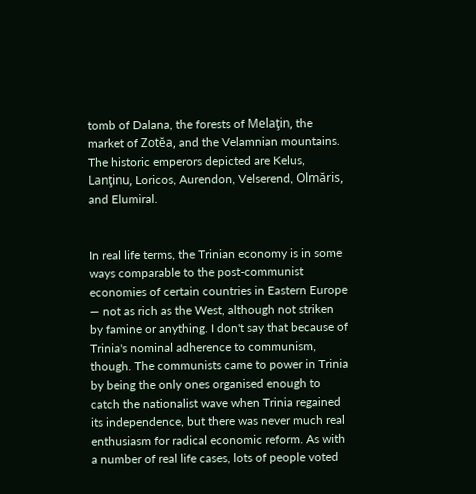tomb of Dalana, the forests of Melaţin, the market of Zotĕa, and the Velamnian mountains. The historic emperors depicted are Kelus, Lanţinu, Loricos, Aurendon, Velserend, Olmăris, and Elumiral.


In real life terms, the Trinian economy is in some ways comparable to the post-communist economies of certain countries in Eastern Europe — not as rich as the West, although not striken by famine or anything. I don't say that because of Trinia's nominal adherence to communism, though. The communists came to power in Trinia by being the only ones organised enough to catch the nationalist wave when Trinia regained its independence, but there was never much real enthusiasm for radical economic reform. As with a number of real life cases, lots of people voted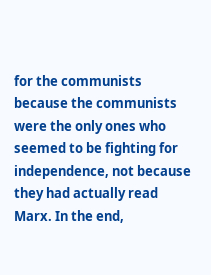for the communists because the communists were the only ones who seemed to be fighting for independence, not because they had actually read Marx. In the end,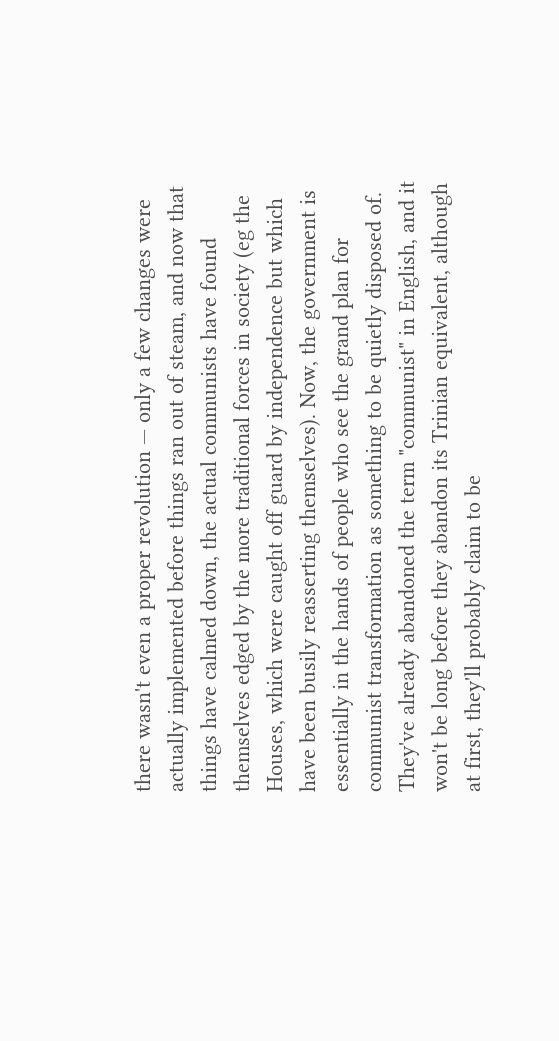there wasn't even a proper revolution — only a few changes were actually implemented before things ran out of steam, and now that things have calmed down, the actual communists have found themselves edged by the more traditional forces in society (eg the Houses, which were caught off guard by independence but which have been busily reasserting themselves). Now, the government is essentially in the hands of people who see the grand plan for communist transformation as something to be quietly disposed of. They've already abandoned the term "communist" in English, and it won't be long before they abandon its Trinian equivalent, although at first, they'll probably claim to be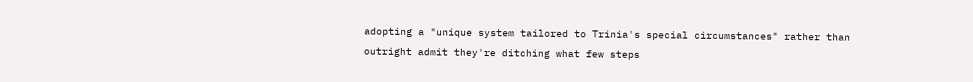adopting a "unique system tailored to Trinia's special circumstances" rather than outright admit they're ditching what few steps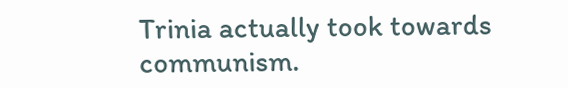Trinia actually took towards communism.